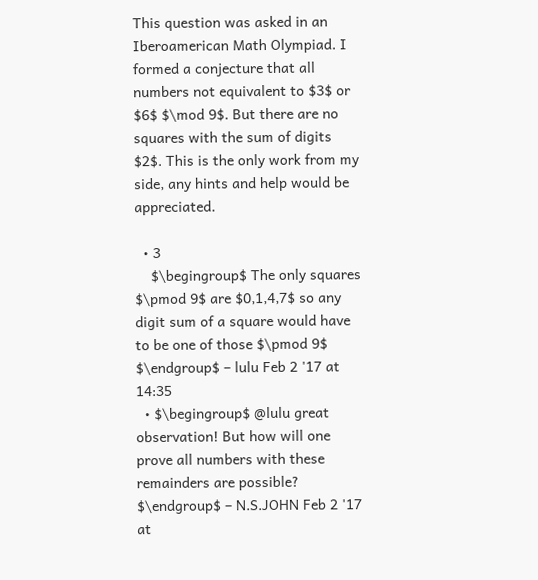This question was asked in an Iberoamerican Math Olympiad. I formed a conjecture that all numbers not equivalent to $3$ or $6$ $\mod 9$. But there are no squares with the sum of digits $2$. This is the only work from my side, any hints and help would be appreciated.

  • 3
    $\begingroup$ The only squares $\pmod 9$ are $0,1,4,7$ so any digit sum of a square would have to be one of those $\pmod 9$ $\endgroup$ – lulu Feb 2 '17 at 14:35
  • $\begingroup$ @lulu great observation! But how will one prove all numbers with these remainders are possible? $\endgroup$ – N.S.JOHN Feb 2 '17 at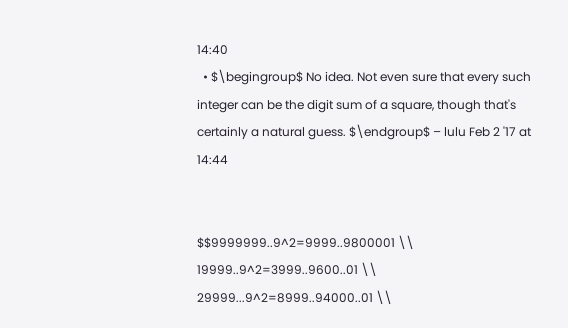14:40
  • $\begingroup$ No idea. Not even sure that every such integer can be the digit sum of a square, though that's certainly a natural guess. $\endgroup$ – lulu Feb 2 '17 at 14:44


$$9999999..9^2=9999..9800001 \\ 19999..9^2=3999..9600..01 \\ 29999...9^2=8999..94000..01 \\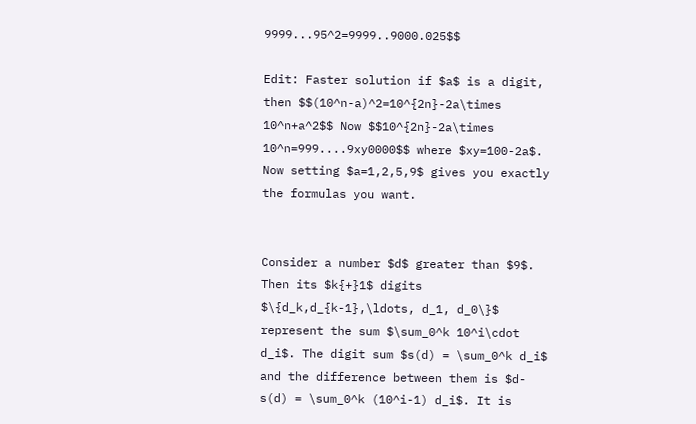9999...95^2=9999..9000.025$$

Edit: Faster solution if $a$ is a digit, then $$(10^n-a)^2=10^{2n}-2a\times 10^n+a^2$$ Now $$10^{2n}-2a\times 10^n=999....9xy0000$$ where $xy=100-2a$. Now setting $a=1,2,5,9$ gives you exactly the formulas you want.


Consider a number $d$ greater than $9$. Then its $k{+}1$ digits $\{d_k,d_{k-1},\ldots, d_1, d_0\}$ represent the sum $\sum_0^k 10^i\cdot d_i$. The digit sum $s(d) = \sum_0^k d_i$ and the difference between them is $d-s(d) = \sum_0^k (10^i-1) d_i$. It is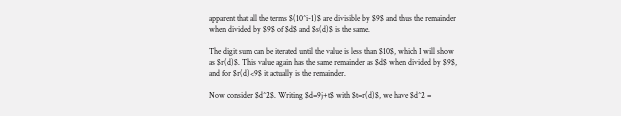apparent that all the terms $(10^i-1)$ are divisible by $9$ and thus the remainder when divided by $9$ of $d$ and $s(d)$ is the same.

The digit sum can be iterated until the value is less than $10$, which I will show as $r(d)$. This value again has the same remainder as $d$ when divided by $9$, and for $r(d)<9$ it actually is the remainder.

Now consider $d^2$. Writing $d=9j+t$ with $t=r(d)$, we have $d^2 =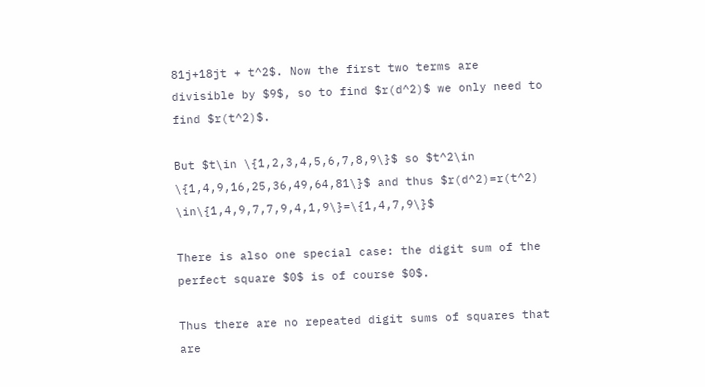81j+18jt + t^2$. Now the first two terms are divisible by $9$, so to find $r(d^2)$ we only need to find $r(t^2)$.

But $t\in \{1,2,3,4,5,6,7,8,9\}$ so $t^2\in \{1,4,9,16,25,36,49,64,81\}$ and thus $r(d^2)=r(t^2) \in\{1,4,9,7,7,9,4,1,9\}=\{1,4,7,9\}$

There is also one special case: the digit sum of the perfect square $0$ is of course $0$.

Thus there are no repeated digit sums of squares that are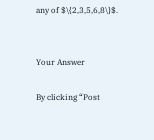any of $\{2,3,5,6,8\}$.


Your Answer

By clicking “Post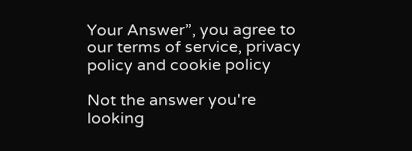Your Answer”, you agree to our terms of service, privacy policy and cookie policy

Not the answer you're looking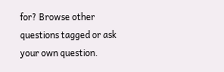for? Browse other questions tagged or ask your own question.